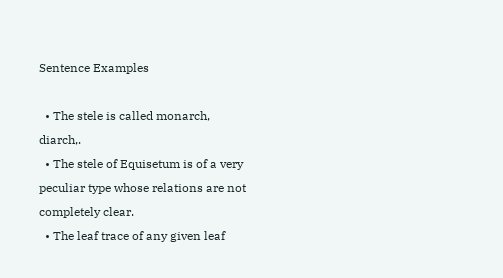Sentence Examples

  • The stele is called monarch, diarch,.
  • The stele of Equisetum is of a very peculiar type whose relations are not completely clear.
  • The leaf trace of any given leaf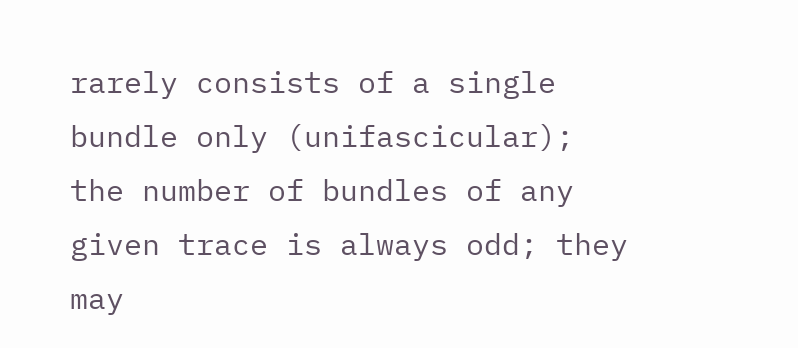rarely consists of a single bundle only (unifascicular); the number of bundles of any given trace is always odd; they may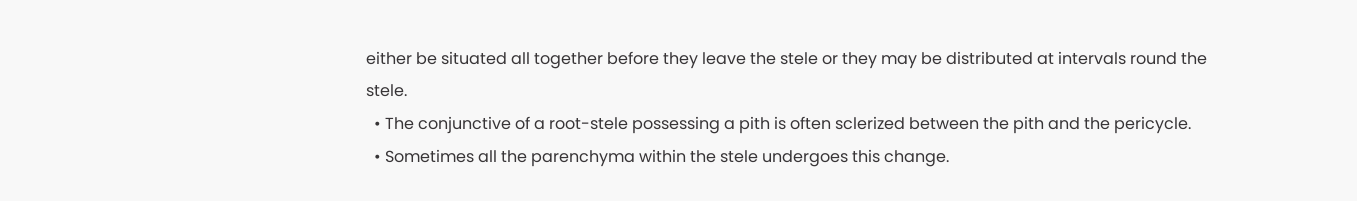either be situated all together before they leave the stele or they may be distributed at intervals round the stele.
  • The conjunctive of a root-stele possessing a pith is often sclerized between the pith and the pericycle.
  • Sometimes all the parenchyma within the stele undergoes this change.